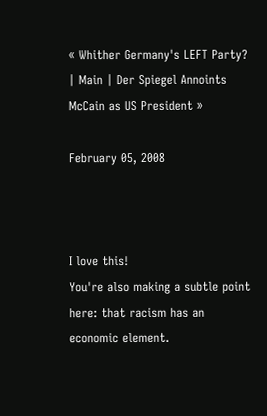« Whither Germany's LEFT Party? | Main | Der Spiegel Annoints McCain as US President »

February 05, 2008



I love this!
You're also making a subtle point here: that racism has an economic element.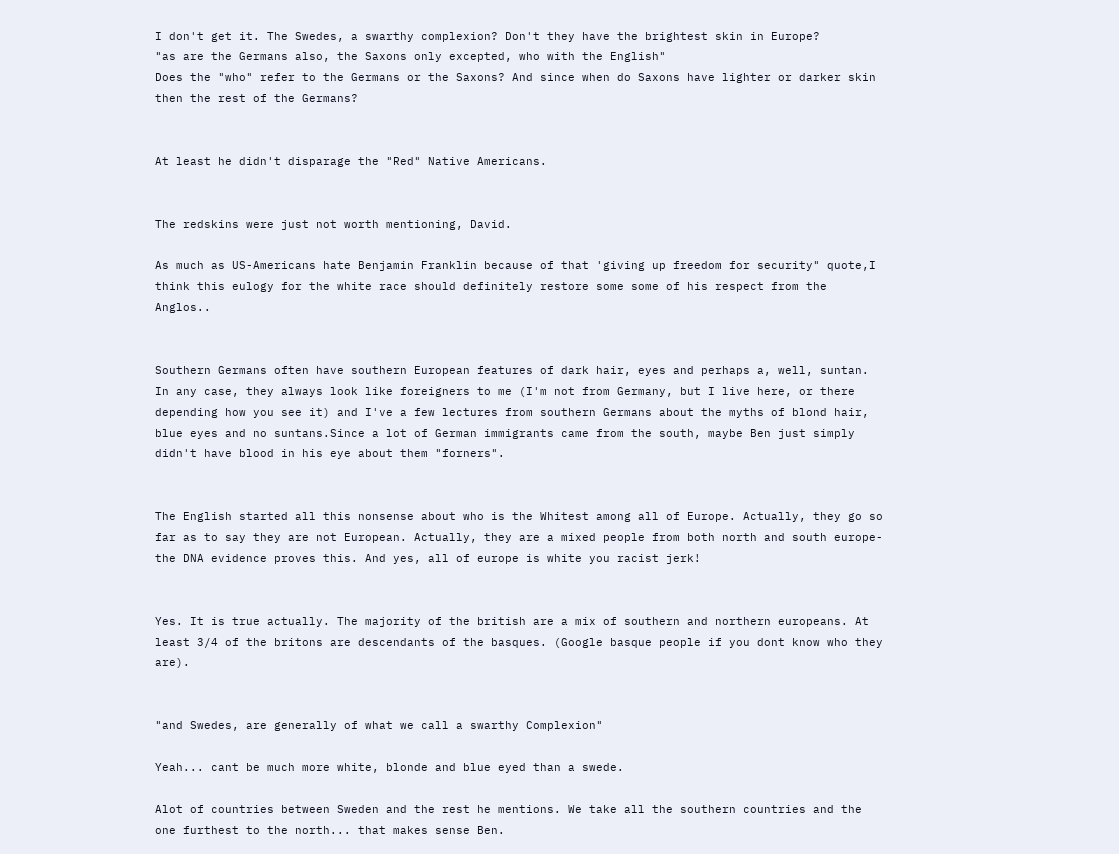I don't get it. The Swedes, a swarthy complexion? Don't they have the brightest skin in Europe?
"as are the Germans also, the Saxons only excepted, who with the English"
Does the "who" refer to the Germans or the Saxons? And since when do Saxons have lighter or darker skin then the rest of the Germans?


At least he didn't disparage the "Red" Native Americans.


The redskins were just not worth mentioning, David.

As much as US-Americans hate Benjamin Franklin because of that 'giving up freedom for security" quote,I think this eulogy for the white race should definitely restore some some of his respect from the Anglos..


Southern Germans often have southern European features of dark hair, eyes and perhaps a, well, suntan. In any case, they always look like foreigners to me (I'm not from Germany, but I live here, or there depending how you see it) and I've a few lectures from southern Germans about the myths of blond hair, blue eyes and no suntans.Since a lot of German immigrants came from the south, maybe Ben just simply didn't have blood in his eye about them "forners".


The English started all this nonsense about who is the Whitest among all of Europe. Actually, they go so far as to say they are not European. Actually, they are a mixed people from both north and south europe- the DNA evidence proves this. And yes, all of europe is white you racist jerk!


Yes. It is true actually. The majority of the british are a mix of southern and northern europeans. At least 3/4 of the britons are descendants of the basques. (Google basque people if you dont know who they are).


"and Swedes, are generally of what we call a swarthy Complexion"

Yeah... cant be much more white, blonde and blue eyed than a swede.

Alot of countries between Sweden and the rest he mentions. We take all the southern countries and the one furthest to the north... that makes sense Ben.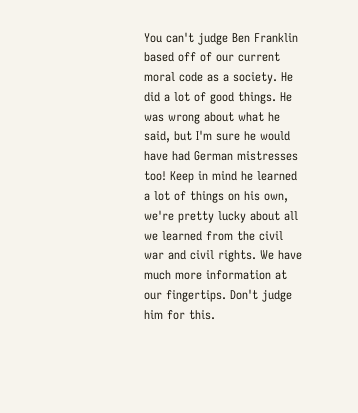You can't judge Ben Franklin based off of our current moral code as a society. He did a lot of good things. He was wrong about what he said, but I'm sure he would have had German mistresses too! Keep in mind he learned a lot of things on his own, we're pretty lucky about all we learned from the civil war and civil rights. We have much more information at our fingertips. Don't judge him for this.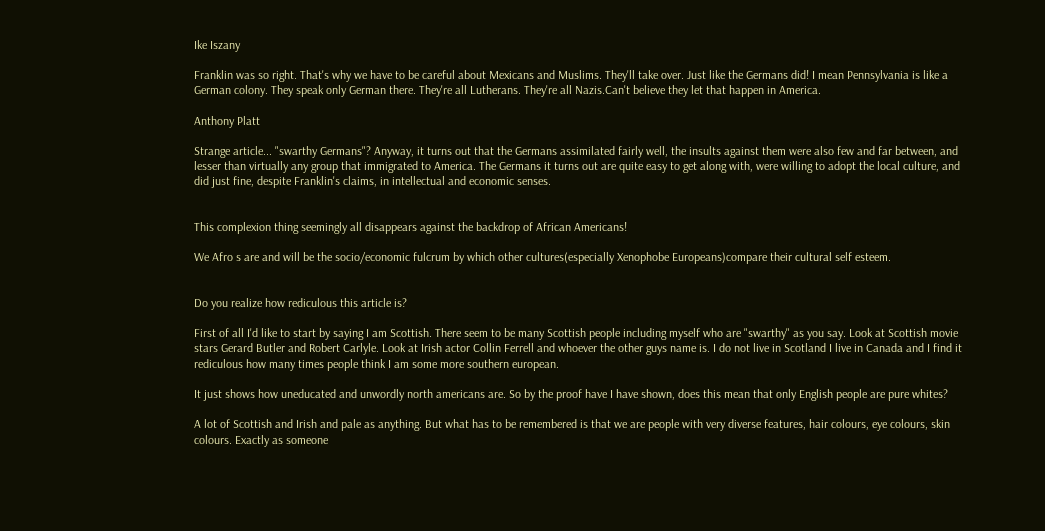Ike Iszany

Franklin was so right. That's why we have to be careful about Mexicans and Muslims. They'll take over. Just like the Germans did! I mean Pennsylvania is like a German colony. They speak only German there. They're all Lutherans. They're all Nazis.Can't believe they let that happen in America.

Anthony Platt

Strange article... "swarthy Germans"? Anyway, it turns out that the Germans assimilated fairly well, the insults against them were also few and far between, and lesser than virtually any group that immigrated to America. The Germans it turns out are quite easy to get along with, were willing to adopt the local culture, and did just fine, despite Franklin's claims, in intellectual and economic senses.


This complexion thing seemingly all disappears against the backdrop of African Americans!

We Afro s are and will be the socio/economic fulcrum by which other cultures(especially Xenophobe Europeans)compare their cultural self esteem.


Do you realize how rediculous this article is?

First of all I'd like to start by saying I am Scottish. There seem to be many Scottish people including myself who are "swarthy" as you say. Look at Scottish movie stars Gerard Butler and Robert Carlyle. Look at Irish actor Collin Ferrell and whoever the other guys name is. I do not live in Scotland I live in Canada and I find it rediculous how many times people think I am some more southern european.

It just shows how uneducated and unwordly north americans are. So by the proof have I have shown, does this mean that only English people are pure whites?

A lot of Scottish and Irish and pale as anything. But what has to be remembered is that we are people with very diverse features, hair colours, eye colours, skin colours. Exactly as someone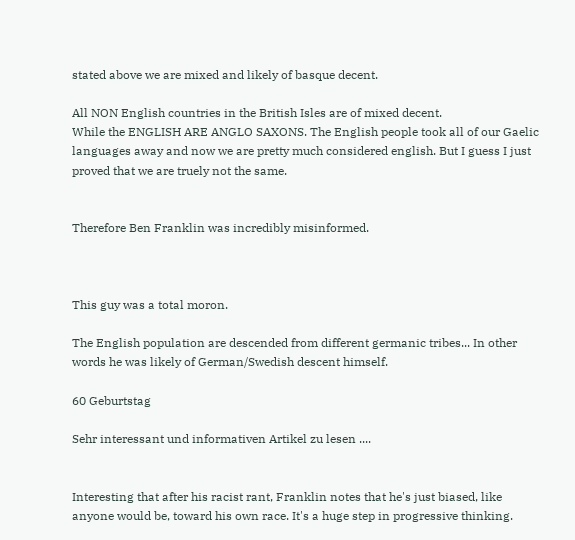stated above we are mixed and likely of basque decent.

All NON English countries in the British Isles are of mixed decent.
While the ENGLISH ARE ANGLO SAXONS. The English people took all of our Gaelic languages away and now we are pretty much considered english. But I guess I just proved that we are truely not the same.


Therefore Ben Franklin was incredibly misinformed.



This guy was a total moron.

The English population are descended from different germanic tribes... In other words he was likely of German/Swedish descent himself.

60 Geburtstag

Sehr interessant und informativen Artikel zu lesen ....


Interesting that after his racist rant, Franklin notes that he's just biased, like anyone would be, toward his own race. It's a huge step in progressive thinking.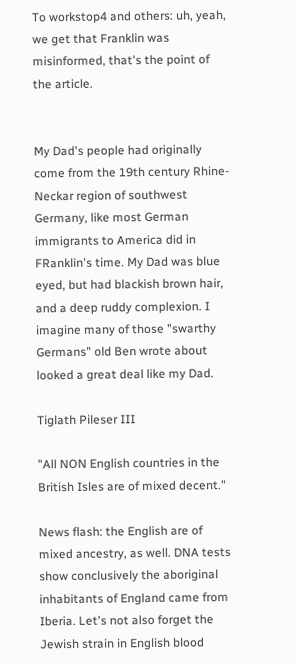To workstop4 and others: uh, yeah, we get that Franklin was misinformed, that's the point of the article.


My Dad's people had originally come from the 19th century Rhine-Neckar region of southwest Germany, like most German immigrants to America did in FRanklin's time. My Dad was blue eyed, but had blackish brown hair, and a deep ruddy complexion. I imagine many of those "swarthy Germans" old Ben wrote about looked a great deal like my Dad.

Tiglath Pileser III

"All NON English countries in the British Isles are of mixed decent."

News flash: the English are of mixed ancestry, as well. DNA tests show conclusively the aboriginal inhabitants of England came from Iberia. Let's not also forget the Jewish strain in English blood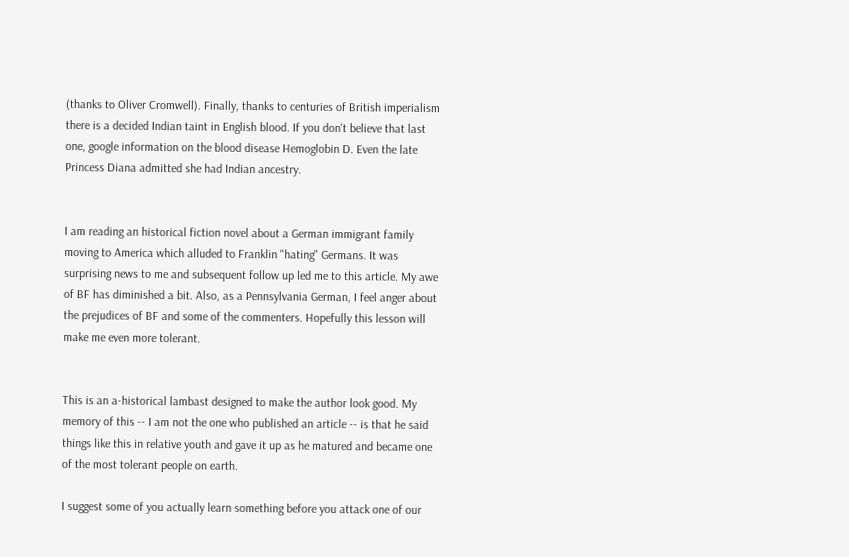(thanks to Oliver Cromwell). Finally, thanks to centuries of British imperialism there is a decided Indian taint in English blood. If you don't believe that last one, google information on the blood disease Hemoglobin D. Even the late Princess Diana admitted she had Indian ancestry.


I am reading an historical fiction novel about a German immigrant family moving to America which alluded to Franklin "hating" Germans. It was surprising news to me and subsequent follow up led me to this article. My awe of BF has diminished a bit. Also, as a Pennsylvania German, I feel anger about the prejudices of BF and some of the commenters. Hopefully this lesson will make me even more tolerant.


This is an a-historical lambast designed to make the author look good. My memory of this -- I am not the one who published an article -- is that he said things like this in relative youth and gave it up as he matured and became one of the most tolerant people on earth.

I suggest some of you actually learn something before you attack one of our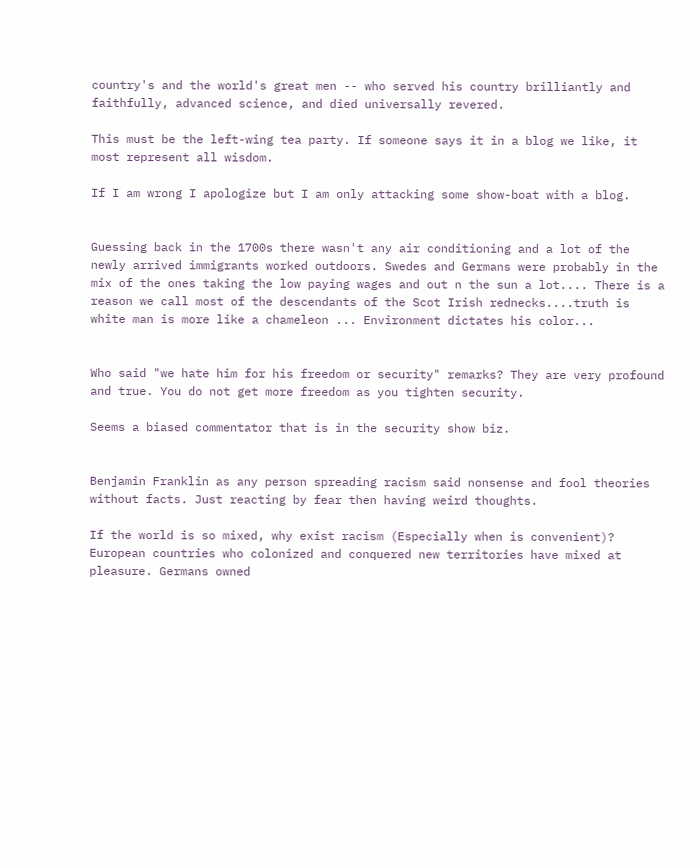country's and the world's great men -- who served his country brilliantly and faithfully, advanced science, and died universally revered.

This must be the left-wing tea party. If someone says it in a blog we like, it most represent all wisdom.

If I am wrong I apologize but I am only attacking some show-boat with a blog.


Guessing back in the 1700s there wasn't any air conditioning and a lot of the newly arrived immigrants worked outdoors. Swedes and Germans were probably in the mix of the ones taking the low paying wages and out n the sun a lot.... There is a reason we call most of the descendants of the Scot Irish rednecks....truth is white man is more like a chameleon ... Environment dictates his color...


Who said "we hate him for his freedom or security" remarks? They are very profound and true. You do not get more freedom as you tighten security.

Seems a biased commentator that is in the security show biz.


Benjamin Franklin as any person spreading racism said nonsense and fool theories without facts. Just reacting by fear then having weird thoughts.

If the world is so mixed, why exist racism (Especially when is convenient)? European countries who colonized and conquered new territories have mixed at pleasure. Germans owned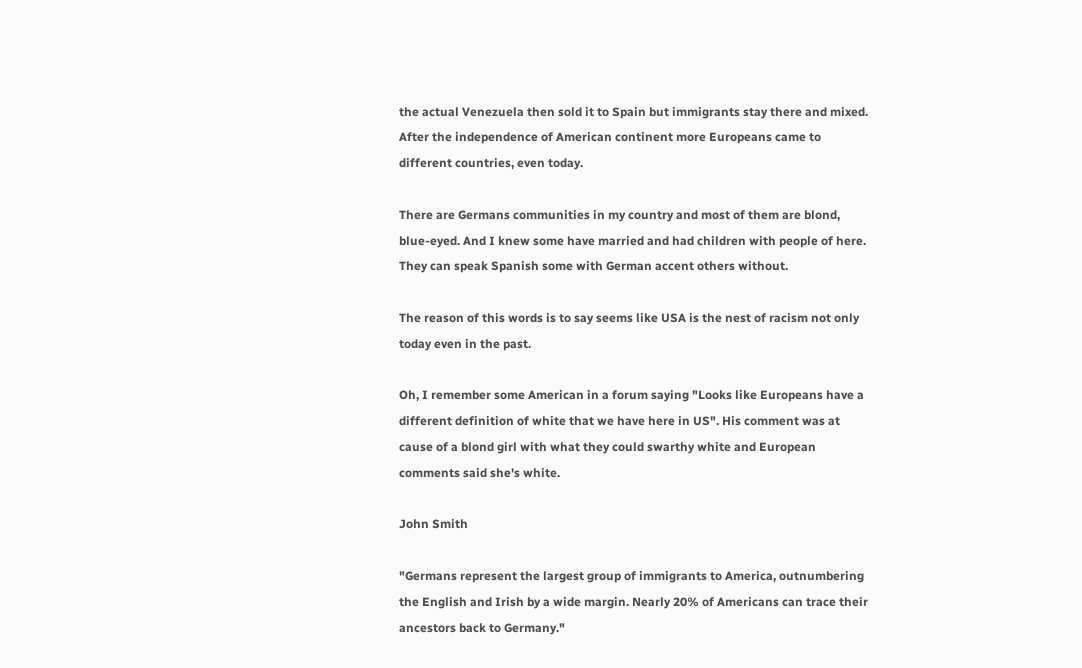the actual Venezuela then sold it to Spain but immigrants stay there and mixed. After the independence of American continent more Europeans came to different countries, even today.

There are Germans communities in my country and most of them are blond, blue-eyed. And I knew some have married and had children with people of here. They can speak Spanish some with German accent others without.

The reason of this words is to say seems like USA is the nest of racism not only today even in the past.

Oh, I remember some American in a forum saying "Looks like Europeans have a different definition of white that we have here in US". His comment was at cause of a blond girl with what they could swarthy white and European comments said she's white.

John Smith

"Germans represent the largest group of immigrants to America, outnumbering the English and Irish by a wide margin. Nearly 20% of Americans can trace their ancestors back to Germany."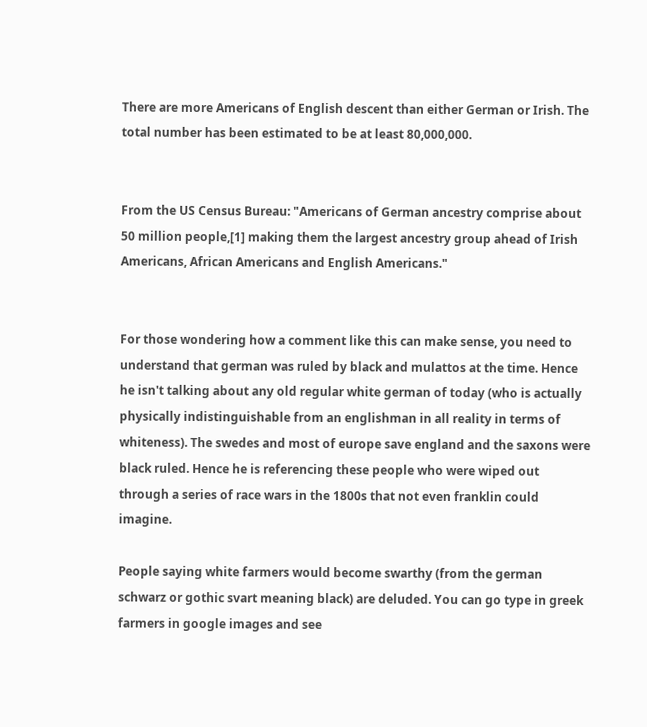There are more Americans of English descent than either German or Irish. The total number has been estimated to be at least 80,000,000.


From the US Census Bureau: "Americans of German ancestry comprise about 50 million people,[1] making them the largest ancestry group ahead of Irish Americans, African Americans and English Americans."


For those wondering how a comment like this can make sense, you need to understand that german was ruled by black and mulattos at the time. Hence he isn't talking about any old regular white german of today (who is actually physically indistinguishable from an englishman in all reality in terms of whiteness). The swedes and most of europe save england and the saxons were black ruled. Hence he is referencing these people who were wiped out through a series of race wars in the 1800s that not even franklin could imagine.

People saying white farmers would become swarthy (from the german schwarz or gothic svart meaning black) are deluded. You can go type in greek farmers in google images and see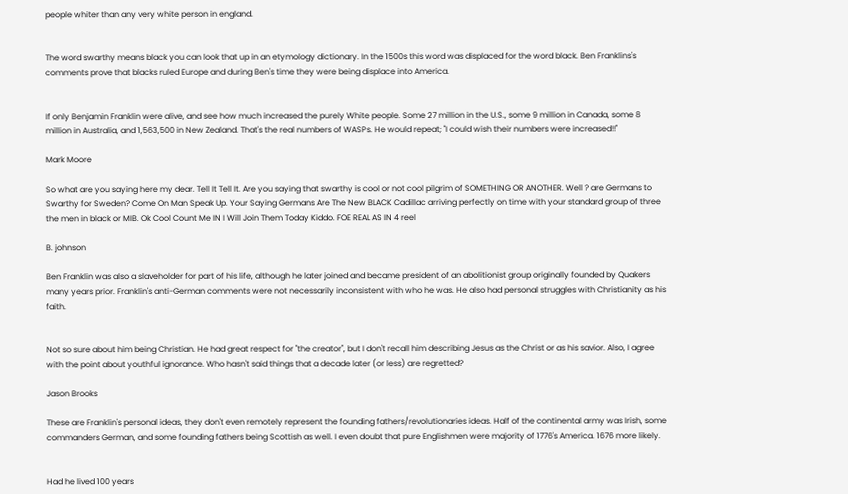people whiter than any very white person in england.


The word swarthy means black you can look that up in an etymology dictionary. In the 1500s this word was displaced for the word black. Ben Franklins's comments prove that blacks ruled Europe and during Ben's time they were being displace into America.


If only Benjamin Franklin were alive, and see how much increased the purely White people. Some 27 million in the U.S., some 9 million in Canada, some 8 million in Australia, and 1,563,500 in New Zealand. That's the real numbers of WASPs. He would repeat; "I could wish their numbers were increased!!"

Mark Moore

So what are you saying here my dear. Tell It Tell It. Are you saying that swarthy is cool or not cool pilgrim of SOMETHING OR ANOTHER. Well ? are Germans to Swarthy for Sweden? Come On Man Speak Up. Your Saying Germans Are The New BLACK Cadillac arriving perfectly on time with your standard group of three the men in black or MIB. Ok Cool Count Me IN I Will Join Them Today Kiddo. FOE REAL AS IN 4 reel

B. johnson

Ben Franklin was also a slaveholder for part of his life, although he later joined and became president of an abolitionist group originally founded by Quakers many years prior. Franklin's anti-German comments were not necessarily inconsistent with who he was. He also had personal struggles with Christianity as his faith.


Not so sure about him being Christian. He had great respect for "the creator", but I don't recall him describing Jesus as the Christ or as his savior. Also, I agree with the point about youthful ignorance. Who hasn't said things that a decade later (or less) are regretted?

Jason Brooks

These are Franklin's personal ideas, they don't even remotely represent the founding fathers/revolutionaries ideas. Half of the continental army was Irish, some commanders German, and some founding fathers being Scottish as well. I even doubt that pure Englishmen were majority of 1776's America. 1676 more likely.


Had he lived 100 years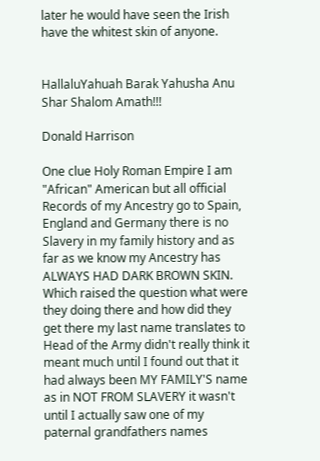later he would have seen the Irish have the whitest skin of anyone.


HallaluYahuah Barak Yahusha Anu Shar Shalom Amath!!!

Donald Harrison

One clue Holy Roman Empire I am "African" American but all official Records of my Ancestry go to Spain, England and Germany there is no Slavery in my family history and as far as we know my Ancestry has ALWAYS HAD DARK BROWN SKIN. Which raised the question what were they doing there and how did they get there my last name translates to Head of the Army didn't really think it meant much until I found out that it had always been MY FAMILY'S name as in NOT FROM SLAVERY it wasn't until I actually saw one of my paternal grandfathers names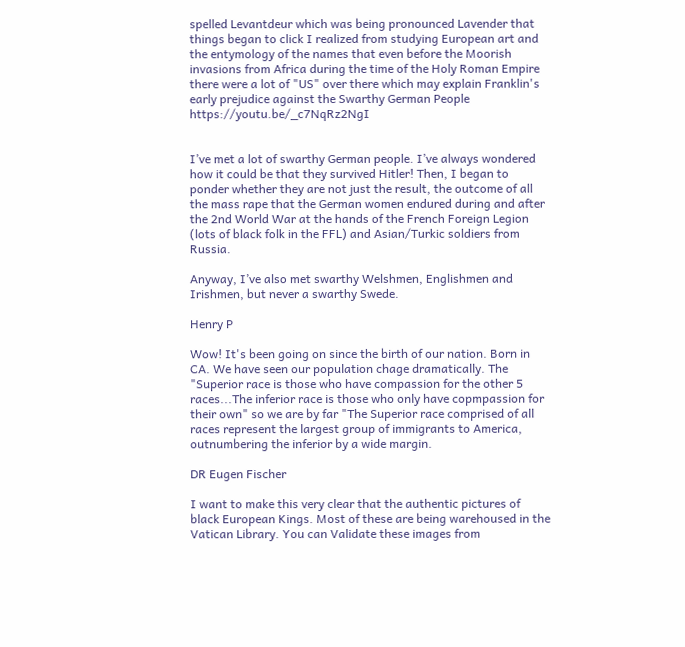spelled Levantdeur which was being pronounced Lavender that things began to click I realized from studying European art and the entymology of the names that even before the Moorish invasions from Africa during the time of the Holy Roman Empire there were a lot of "US" over there which may explain Franklin's early prejudice against the Swarthy German People https://youtu.be/_c7NqRz2NgI


I’ve met a lot of swarthy German people. I’ve always wondered how it could be that they survived Hitler! Then, I began to ponder whether they are not just the result, the outcome of all the mass rape that the German women endured during and after the 2nd World War at the hands of the French Foreign Legion (lots of black folk in the FFL) and Asian/Turkic soldiers from Russia.

Anyway, I’ve also met swarthy Welshmen, Englishmen and Irishmen, but never a swarthy Swede.

Henry P

Wow! It's been going on since the birth of our nation. Born in CA. We have seen our population chage dramatically. The "Superior race is those who have compassion for the other 5 races...The inferior race is those who only have copmpassion for their own" so we are by far "The Superior race comprised of all races represent the largest group of immigrants to America, outnumbering the inferior by a wide margin.

DR Eugen Fischer

I want to make this very clear that the authentic pictures of black European Kings. Most of these are being warehoused in the Vatican Library. You can Validate these images from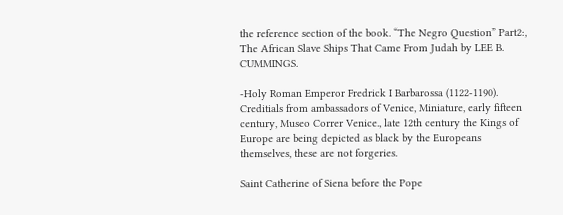the reference section of the book. “The Negro Question” Part2:, The African Slave Ships That Came From Judah by LEE B. CUMMINGS.

-Holy Roman Emperor Fredrick I Barbarossa (1122-1190). Creditials from ambassadors of Venice, Miniature, early fifteen century, Museo Correr Venice., late 12th century the Kings of Europe are being depicted as black by the Europeans themselves, these are not forgeries.

Saint Catherine of Siena before the Pope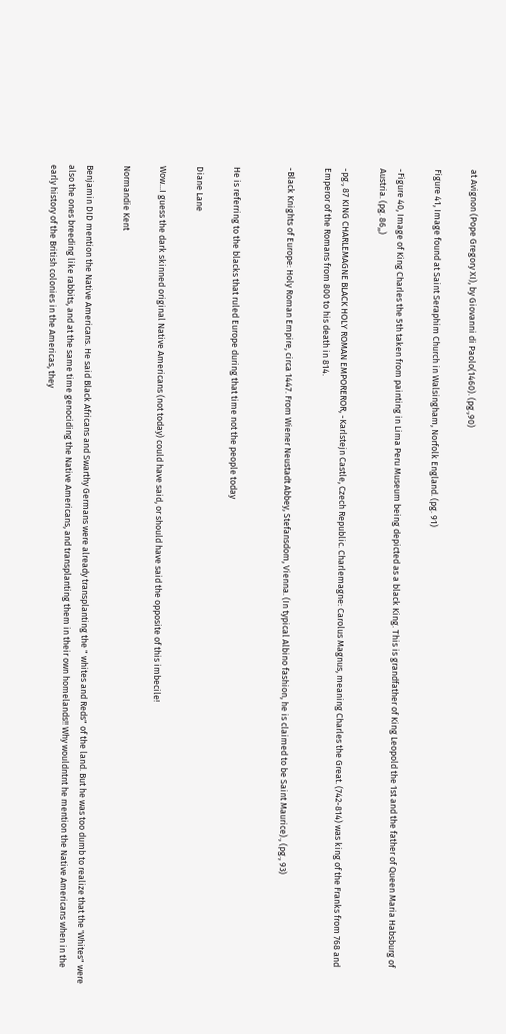at Avignon (Pope Gregory XI), by Giovanni di Paolo(1460). (pg.,90)

Figure 41, Image found at Saint Seraphim Church in Walsingham, Norfolk England. (pg. 91)

-Figure 40, Image of King Charles the 5th taken from painting in Lima Peru Museum being depicted as a black King. This is grandfather of King Leopold the 1st and the father of Queen Maria Habsburg of Austria. (pg. 86,,)

-pg., 87 KING CHARLEMAGNE BLACK HOLY ROMAN EMPOREROR, -Karlstejn Castle, Czech Republic. Charlemagne: Carolus Magnus, meaning Charles the Great. (742-814) was king of the Franks from 768 and Emperor of the Romans from 800 to his death in 814.

-Black Knights of Europe: Holy Roman Empire, circa 1447. From Wiener Neustadt Abbey, Stefansdom, Vienna. (In typical Albino fashion, he is claimed to be Saint Maurice)., (pg., 93)


He is referring to the blacks that ruled Europe during that time not the people today

Diane Lane

Wow...I guess the dark skinned original Native Americans (not today) could have said, or should have said the opposite of this imbecile!

Normandie Kent

Benjamin DID mention the Native Americans. He said Black Africans and Swarthy Germans were already transplanting the " whites and Reds" of the land. But he was too dumb to realize that the 'Whites" were also the ones breeding like rabbits, and at the same time genociding the Native Americans, and transplanting them in their own homelands!! Why wouldntnt he mention the Native Americans when in the early history of the British colonies in the Americas, they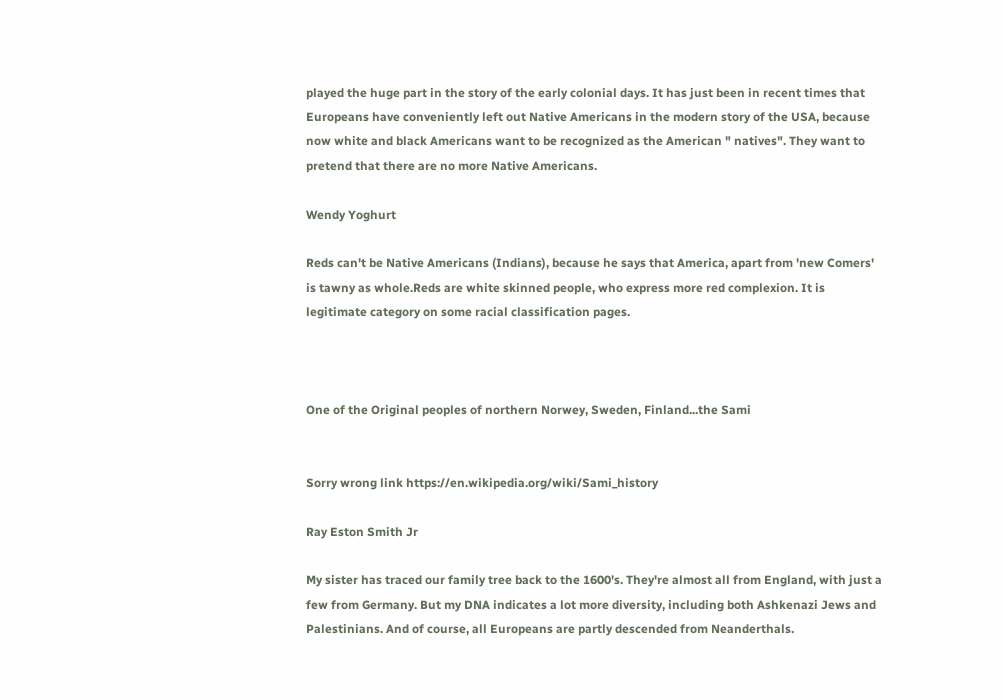played the huge part in the story of the early colonial days. It has just been in recent times that Europeans have conveniently left out Native Americans in the modern story of the USA, because now white and black Americans want to be recognized as the American " natives". They want to pretend that there are no more Native Americans.

Wendy Yoghurt

Reds can't be Native Americans (Indians), because he says that America, apart from 'new Comers' is tawny as whole.Reds are white skinned people, who express more red complexion. It is legitimate category on some racial classification pages.



One of the Original peoples of northern Norwey, Sweden, Finland...the Sami


Sorry wrong link https://en.wikipedia.org/wiki/Sami_history

Ray Eston Smith Jr

My sister has traced our family tree back to the 1600's. They're almost all from England, with just a few from Germany. But my DNA indicates a lot more diversity, including both Ashkenazi Jews and Palestinians. And of course, all Europeans are partly descended from Neanderthals.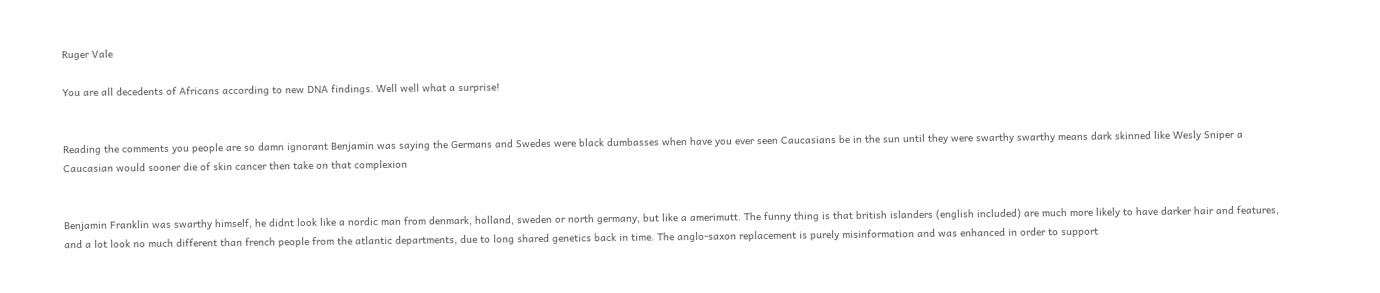Ruger Vale

You are all decedents of Africans according to new DNA findings. Well well what a surprise!


Reading the comments you people are so damn ignorant Benjamin was saying the Germans and Swedes were black dumbasses when have you ever seen Caucasians be in the sun until they were swarthy swarthy means dark skinned like Wesly Sniper a Caucasian would sooner die of skin cancer then take on that complexion


Benjamin Franklin was swarthy himself, he didnt look like a nordic man from denmark, holland, sweden or north germany, but like a amerimutt. The funny thing is that british islanders (english included) are much more likely to have darker hair and features, and a lot look no much different than french people from the atlantic departments, due to long shared genetics back in time. The anglo-saxon replacement is purely misinformation and was enhanced in order to support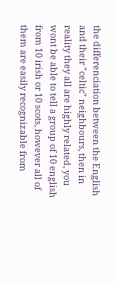the differenciation between the English and their "celtic" neighbours, then in reality they all are highly related, you wont be able to tell a group of 10 english from 10 irish or 10 scots, however all of them are easily recognizable from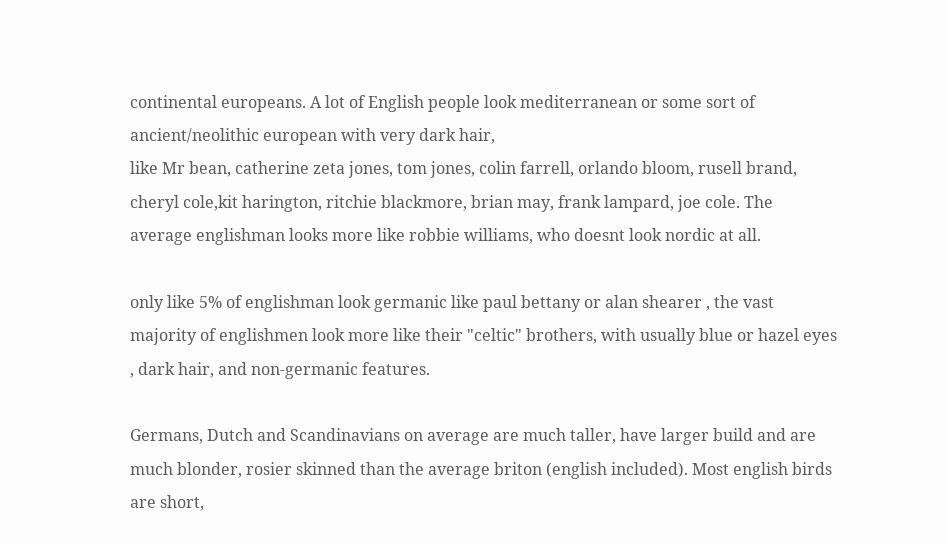continental europeans. A lot of English people look mediterranean or some sort of ancient/neolithic european with very dark hair,
like Mr bean, catherine zeta jones, tom jones, colin farrell, orlando bloom, rusell brand, cheryl cole,kit harington, ritchie blackmore, brian may, frank lampard, joe cole. The average englishman looks more like robbie williams, who doesnt look nordic at all.

only like 5% of englishman look germanic like paul bettany or alan shearer , the vast majority of englishmen look more like their "celtic" brothers, with usually blue or hazel eyes , dark hair, and non-germanic features.

Germans, Dutch and Scandinavians on average are much taller, have larger build and are much blonder, rosier skinned than the average briton (english included). Most english birds are short,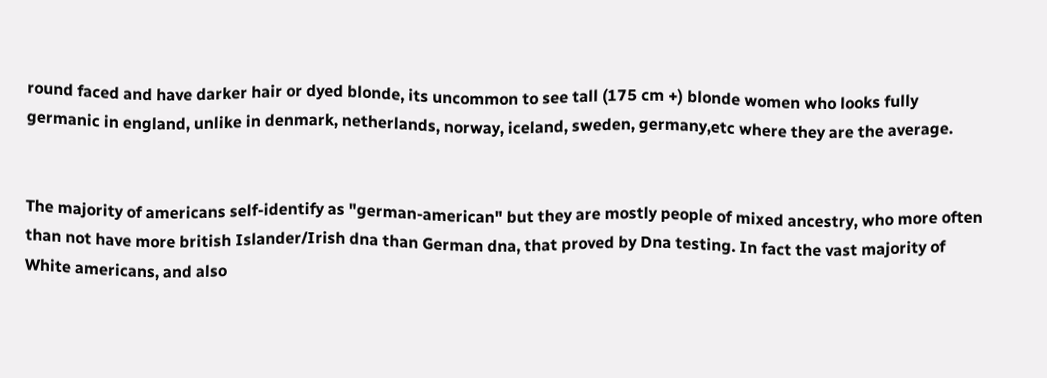round faced and have darker hair or dyed blonde, its uncommon to see tall (175 cm +) blonde women who looks fully germanic in england, unlike in denmark, netherlands, norway, iceland, sweden, germany,etc where they are the average.


The majority of americans self-identify as "german-american" but they are mostly people of mixed ancestry, who more often than not have more british Islander/Irish dna than German dna, that proved by Dna testing. In fact the vast majority of White americans, and also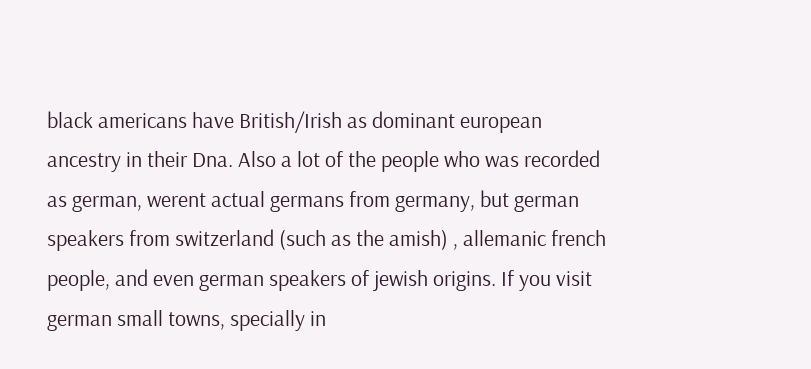black americans have British/Irish as dominant european ancestry in their Dna. Also a lot of the people who was recorded as german, werent actual germans from germany, but german speakers from switzerland (such as the amish) , allemanic french people, and even german speakers of jewish origins. If you visit german small towns, specially in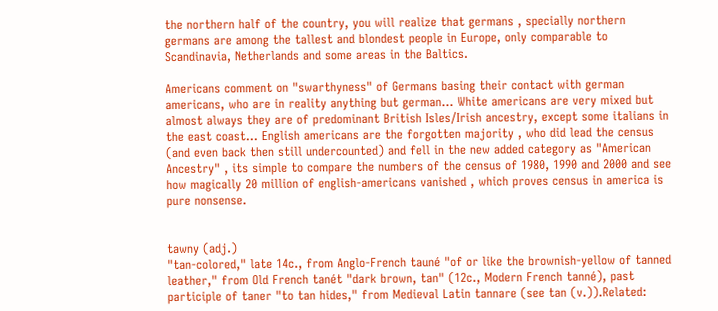the northern half of the country, you will realize that germans , specially northern germans are among the tallest and blondest people in Europe, only comparable to Scandinavia, Netherlands and some areas in the Baltics.

Americans comment on "swarthyness" of Germans basing their contact with german americans, who are in reality anything but german... White americans are very mixed but almost always they are of predominant British Isles/Irish ancestry, except some italians in the east coast... English americans are the forgotten majority , who did lead the census (and even back then still undercounted) and fell in the new added category as "American Ancestry" , its simple to compare the numbers of the census of 1980, 1990 and 2000 and see how magically 20 million of english-americans vanished , which proves census in america is pure nonsense.


tawny (adj.)
"tan-colored," late 14c., from Anglo-French tauné "of or like the brownish-yellow of tanned leather," from Old French tanét "dark brown, tan" (12c., Modern French tanné), past participle of taner "to tan hides," from Medieval Latin tannare (see tan (v.)).Related: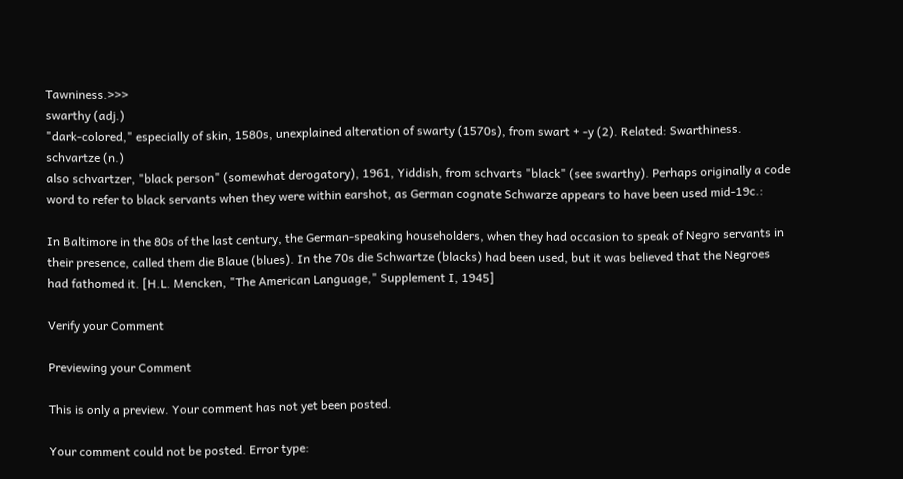Tawniness.>>>
swarthy (adj.)
"dark-colored," especially of skin, 1580s, unexplained alteration of swarty (1570s), from swart + -y (2). Related: Swarthiness.
schvartze (n.)
also schvartzer, "black person" (somewhat derogatory), 1961, Yiddish, from schvarts "black" (see swarthy). Perhaps originally a code word to refer to black servants when they were within earshot, as German cognate Schwarze appears to have been used mid-19c.:

In Baltimore in the 80s of the last century, the German-speaking householders, when they had occasion to speak of Negro servants in their presence, called them die Blaue (blues). In the 70s die Schwartze (blacks) had been used, but it was believed that the Negroes had fathomed it. [H.L. Mencken, "The American Language," Supplement I, 1945]

Verify your Comment

Previewing your Comment

This is only a preview. Your comment has not yet been posted.

Your comment could not be posted. Error type: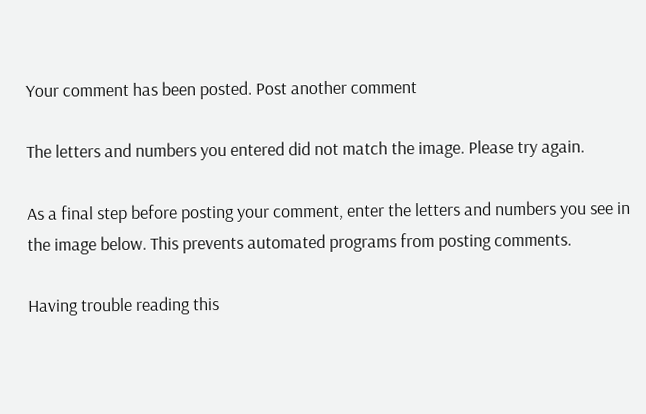Your comment has been posted. Post another comment

The letters and numbers you entered did not match the image. Please try again.

As a final step before posting your comment, enter the letters and numbers you see in the image below. This prevents automated programs from posting comments.

Having trouble reading this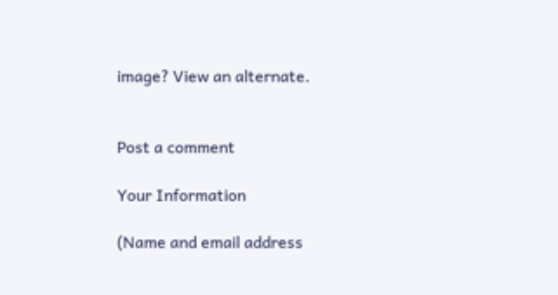image? View an alternate.


Post a comment

Your Information

(Name and email address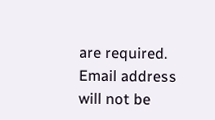are required. Email address will not be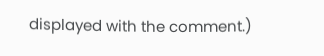displayed with the comment.)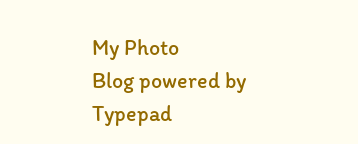My Photo
Blog powered by Typepad